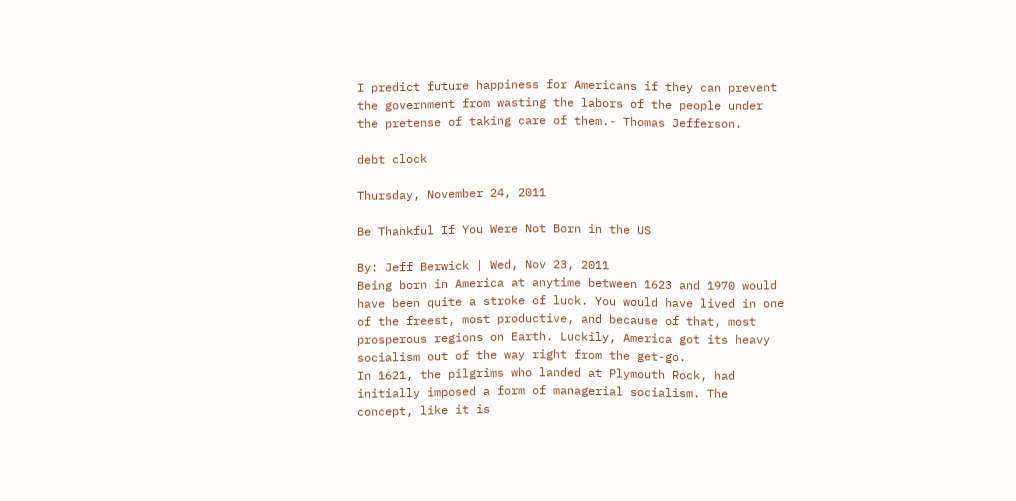I predict future happiness for Americans if they can prevent the government from wasting the labors of the people under the pretense of taking care of them.- Thomas Jefferson.

debt clock

Thursday, November 24, 2011

Be Thankful If You Were Not Born in the US

By: Jeff Berwick | Wed, Nov 23, 2011
Being born in America at anytime between 1623 and 1970 would have been quite a stroke of luck. You would have lived in one of the freest, most productive, and because of that, most prosperous regions on Earth. Luckily, America got its heavy socialism out of the way right from the get-go.
In 1621, the pilgrims who landed at Plymouth Rock, had initially imposed a form of managerial socialism. The concept, like it is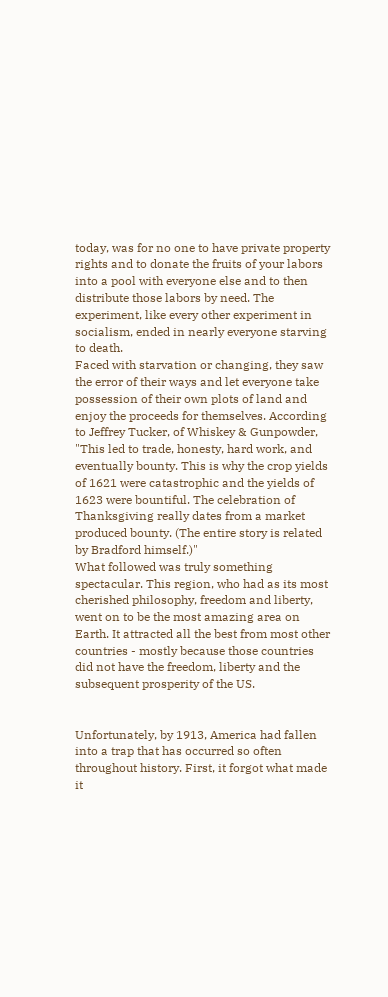today, was for no one to have private property rights and to donate the fruits of your labors into a pool with everyone else and to then distribute those labors by need. The experiment, like every other experiment in socialism, ended in nearly everyone starving to death.
Faced with starvation or changing, they saw the error of their ways and let everyone take possession of their own plots of land and enjoy the proceeds for themselves. According to Jeffrey Tucker, of Whiskey & Gunpowder, "This led to trade, honesty, hard work, and eventually bounty. This is why the crop yields of 1621 were catastrophic and the yields of 1623 were bountiful. The celebration of Thanksgiving really dates from a market produced bounty. (The entire story is related by Bradford himself.)"
What followed was truly something spectacular. This region, who had as its most cherished philosophy, freedom and liberty, went on to be the most amazing area on Earth. It attracted all the best from most other countries - mostly because those countries did not have the freedom, liberty and the subsequent prosperity of the US.


Unfortunately, by 1913, America had fallen into a trap that has occurred so often throughout history. First, it forgot what made it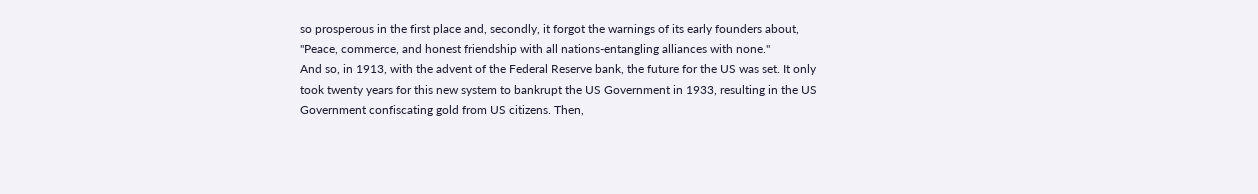so prosperous in the first place and, secondly, it forgot the warnings of its early founders about, "Peace, commerce, and honest friendship with all nations-entangling alliances with none."
And so, in 1913, with the advent of the Federal Reserve bank, the future for the US was set. It only took twenty years for this new system to bankrupt the US Government in 1933, resulting in the US Government confiscating gold from US citizens. Then,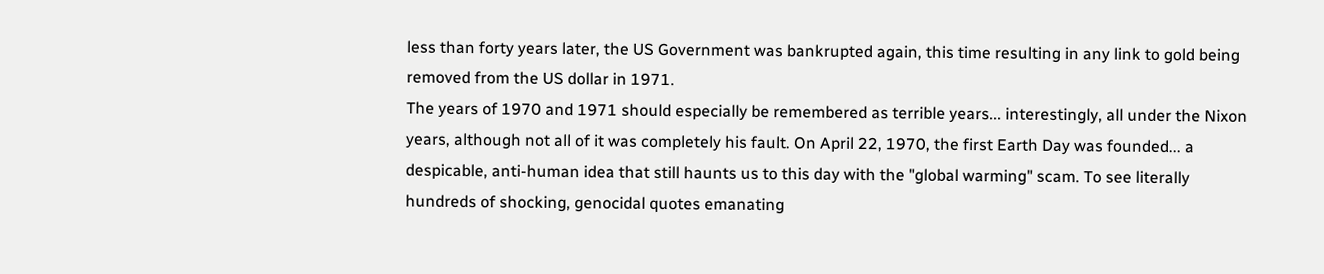less than forty years later, the US Government was bankrupted again, this time resulting in any link to gold being removed from the US dollar in 1971.
The years of 1970 and 1971 should especially be remembered as terrible years... interestingly, all under the Nixon years, although not all of it was completely his fault. On April 22, 1970, the first Earth Day was founded... a despicable, anti-human idea that still haunts us to this day with the "global warming" scam. To see literally hundreds of shocking, genocidal quotes emanating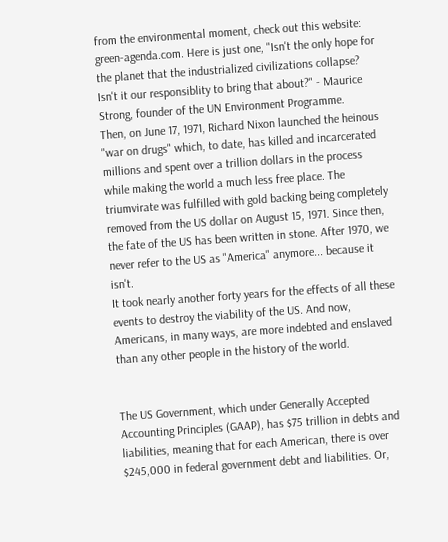from the environmental moment, check out this website: green-agenda.com. Here is just one, "Isn't the only hope for the planet that the industrialized civilizations collapse? Isn't it our responsiblity to bring that about?" - Maurice Strong, founder of the UN Environment Programme.
Then, on June 17, 1971, Richard Nixon launched the heinous "war on drugs" which, to date, has killed and incarcerated millions and spent over a trillion dollars in the process while making the world a much less free place. The triumvirate was fulfilled with gold backing being completely removed from the US dollar on August 15, 1971. Since then, the fate of the US has been written in stone. After 1970, we never refer to the US as "America" anymore... because it isn't.
It took nearly another forty years for the effects of all these events to destroy the viability of the US. And now, Americans, in many ways, are more indebted and enslaved than any other people in the history of the world.


The US Government, which under Generally Accepted Accounting Principles (GAAP), has $75 trillion in debts and liabilities, meaning that for each American, there is over $245,000 in federal government debt and liabilities. Or,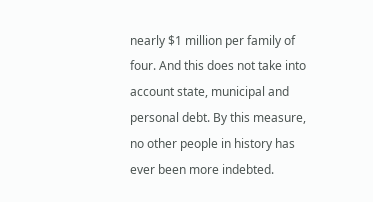nearly $1 million per family of four. And this does not take into account state, municipal and personal debt. By this measure, no other people in history has ever been more indebted.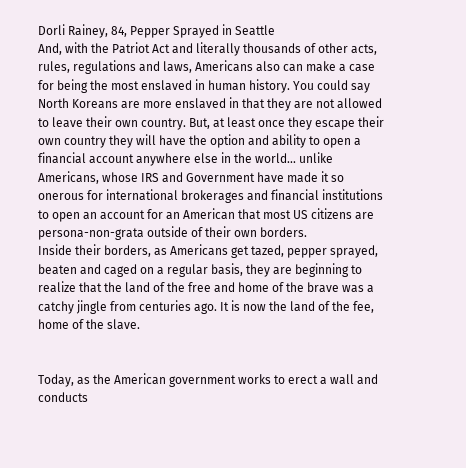Dorli Rainey, 84, Pepper Sprayed in Seattle
And, with the Patriot Act and literally thousands of other acts, rules, regulations and laws, Americans also can make a case for being the most enslaved in human history. You could say North Koreans are more enslaved in that they are not allowed to leave their own country. But, at least once they escape their own country they will have the option and ability to open a financial account anywhere else in the world... unlike Americans, whose IRS and Government have made it so onerous for international brokerages and financial institutions to open an account for an American that most US citizens are persona-non-grata outside of their own borders.
Inside their borders, as Americans get tazed, pepper sprayed, beaten and caged on a regular basis, they are beginning to realize that the land of the free and home of the brave was a catchy jingle from centuries ago. It is now the land of the fee, home of the slave.


Today, as the American government works to erect a wall and conducts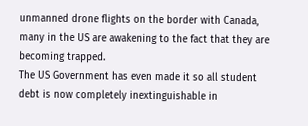unmanned drone flights on the border with Canada, many in the US are awakening to the fact that they are becoming trapped.
The US Government has even made it so all student debt is now completely inextinguishable in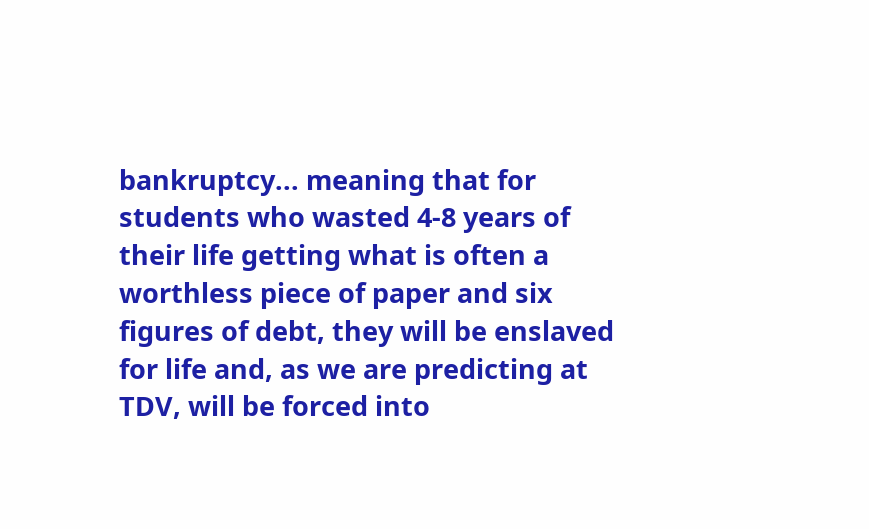bankruptcy... meaning that for students who wasted 4-8 years of their life getting what is often a worthless piece of paper and six figures of debt, they will be enslaved for life and, as we are predicting at TDV, will be forced into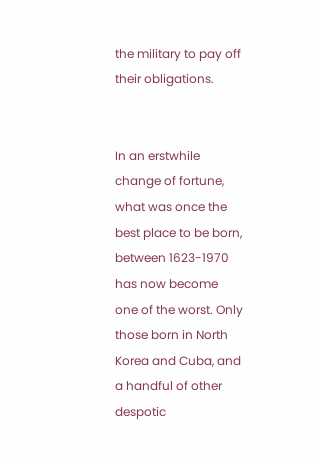the military to pay off their obligations.


In an erstwhile change of fortune, what was once the best place to be born, between 1623-1970 has now become one of the worst. Only those born in North Korea and Cuba, and a handful of other despotic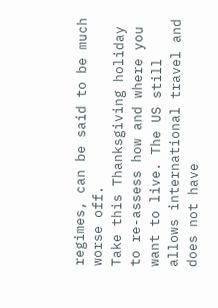regimes, can be said to be much worse off.
Take this Thanksgiving holiday to re-assess how and where you want to live. The US still allows international travel and does not have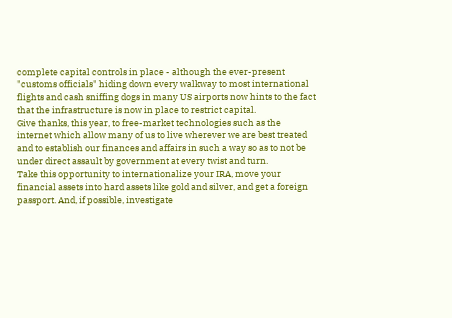complete capital controls in place - although the ever-present "customs officials" hiding down every walkway to most international flights and cash sniffing dogs in many US airports now hints to the fact that the infrastructure is now in place to restrict capital.
Give thanks, this year, to free-market technologies such as the internet which allow many of us to live wherever we are best treated and to establish our finances and affairs in such a way so as to not be under direct assault by government at every twist and turn.
Take this opportunity to internationalize your IRA, move your financial assets into hard assets like gold and silver, and get a foreign passport. And, if possible, investigate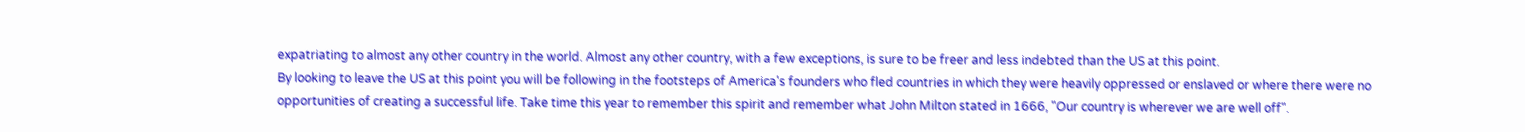expatriating to almost any other country in the world. Almost any other country, with a few exceptions, is sure to be freer and less indebted than the US at this point.
By looking to leave the US at this point you will be following in the footsteps of America's founders who fled countries in which they were heavily oppressed or enslaved or where there were no opportunities of creating a successful life. Take time this year to remember this spirit and remember what John Milton stated in 1666, "Our country is wherever we are well off".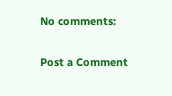No comments:

Post a Comment